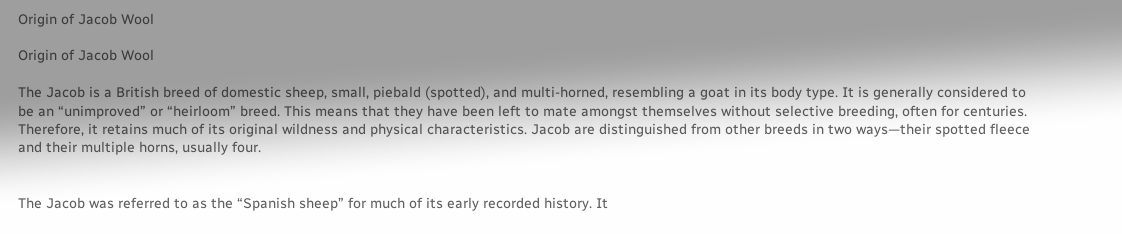Origin of Jacob Wool

Origin of Jacob Wool

The Jacob is a British breed of domestic sheep, small, piebald (spotted), and multi-horned, resembling a goat in its body type. It is generally considered to be an “unimproved” or “heirloom” breed. This means that they have been left to mate amongst themselves without selective breeding, often for centuries. Therefore, it retains much of its original wildness and physical characteristics. Jacob are distinguished from other breeds in two ways—their spotted fleece and their multiple horns, usually four.


The Jacob was referred to as the “Spanish sheep” for much of its early recorded history. It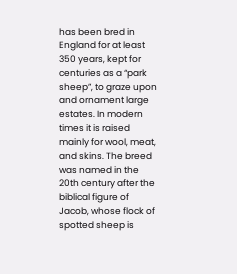has been bred in England for at least 350 years, kept for centuries as a “park sheep”, to graze upon and ornament large estates. In modern times it is raised mainly for wool, meat, and skins. The breed was named in the 20th century after the biblical figure of Jacob, whose flock of spotted sheep is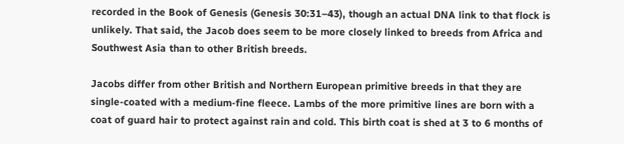recorded in the Book of Genesis (Genesis 30:31–43), though an actual DNA link to that flock is unlikely. That said, the Jacob does seem to be more closely linked to breeds from Africa and Southwest Asia than to other British breeds.

Jacobs differ from other British and Northern European primitive breeds in that they are single-coated with a medium-fine fleece. Lambs of the more primitive lines are born with a coat of guard hair to protect against rain and cold. This birth coat is shed at 3 to 6 months of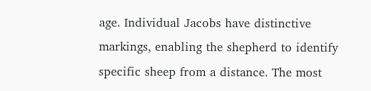age. Individual Jacobs have distinctive markings, enabling the shepherd to identify specific sheep from a distance. The most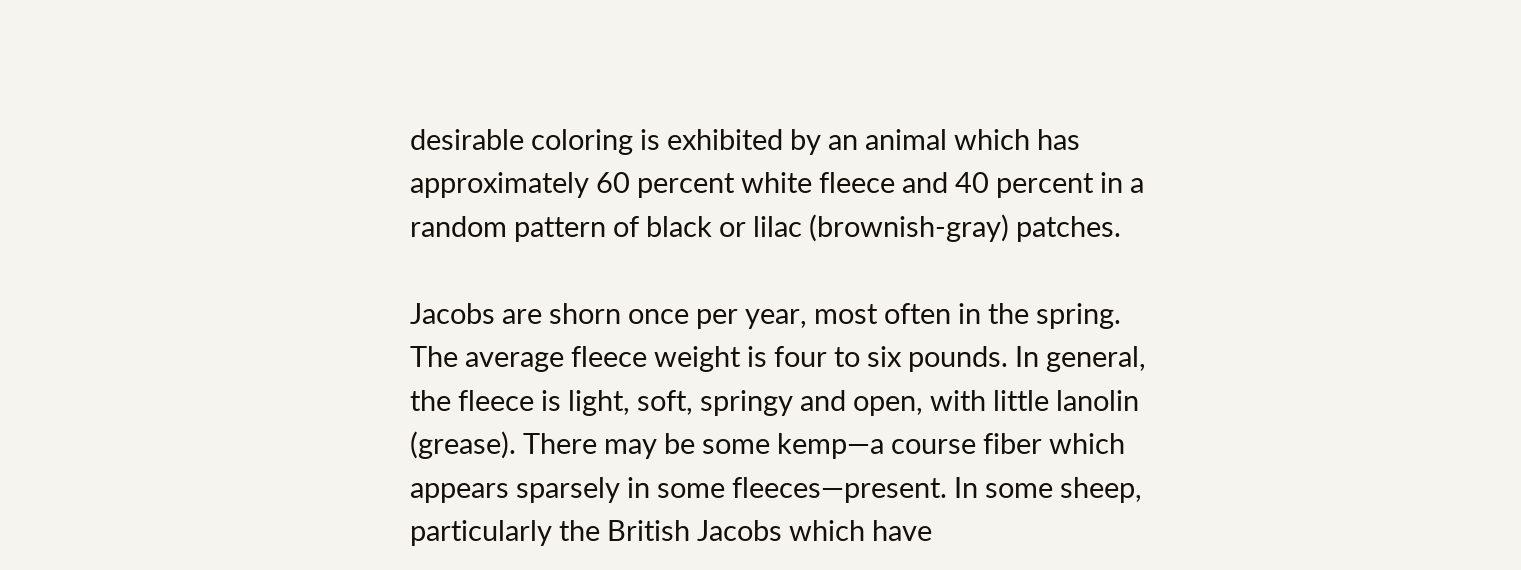desirable coloring is exhibited by an animal which has approximately 60 percent white fleece and 40 percent in a random pattern of black or lilac (brownish-gray) patches.

Jacobs are shorn once per year, most often in the spring. The average fleece weight is four to six pounds. In general, the fleece is light, soft, springy and open, with little lanolin (grease). There may be some kemp—a course fiber which appears sparsely in some fleeces—present. In some sheep, particularly the British Jacobs which have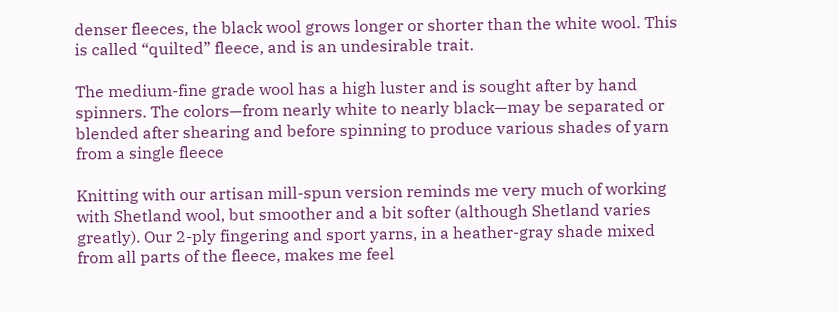denser fleeces, the black wool grows longer or shorter than the white wool. This is called “quilted” fleece, and is an undesirable trait.

The medium-fine grade wool has a high luster and is sought after by hand spinners. The colors—from nearly white to nearly black—may be separated or blended after shearing and before spinning to produce various shades of yarn from a single fleece

Knitting with our artisan mill-spun version reminds me very much of working with Shetland wool, but smoother and a bit softer (although Shetland varies greatly). Our 2-ply fingering and sport yarns, in a heather-gray shade mixed from all parts of the fleece, makes me feel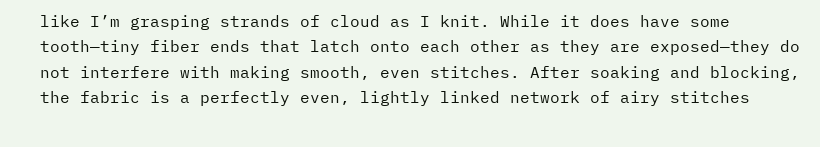like I’m grasping strands of cloud as I knit. While it does have some tooth—tiny fiber ends that latch onto each other as they are exposed—they do not interfere with making smooth, even stitches. After soaking and blocking, the fabric is a perfectly even, lightly linked network of airy stitches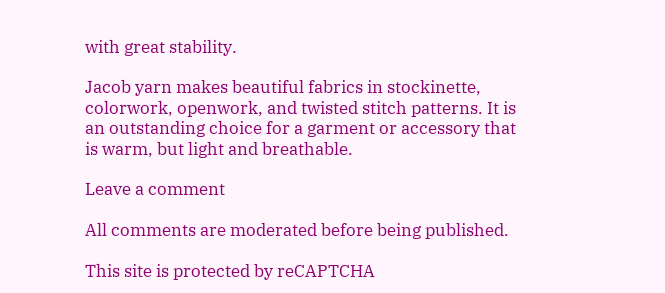with great stability.

Jacob yarn makes beautiful fabrics in stockinette, colorwork, openwork, and twisted stitch patterns. It is an outstanding choice for a garment or accessory that is warm, but light and breathable.

Leave a comment

All comments are moderated before being published.

This site is protected by reCAPTCHA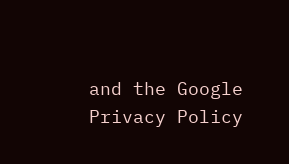and the Google Privacy Policy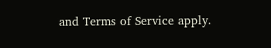and Terms of Service apply.